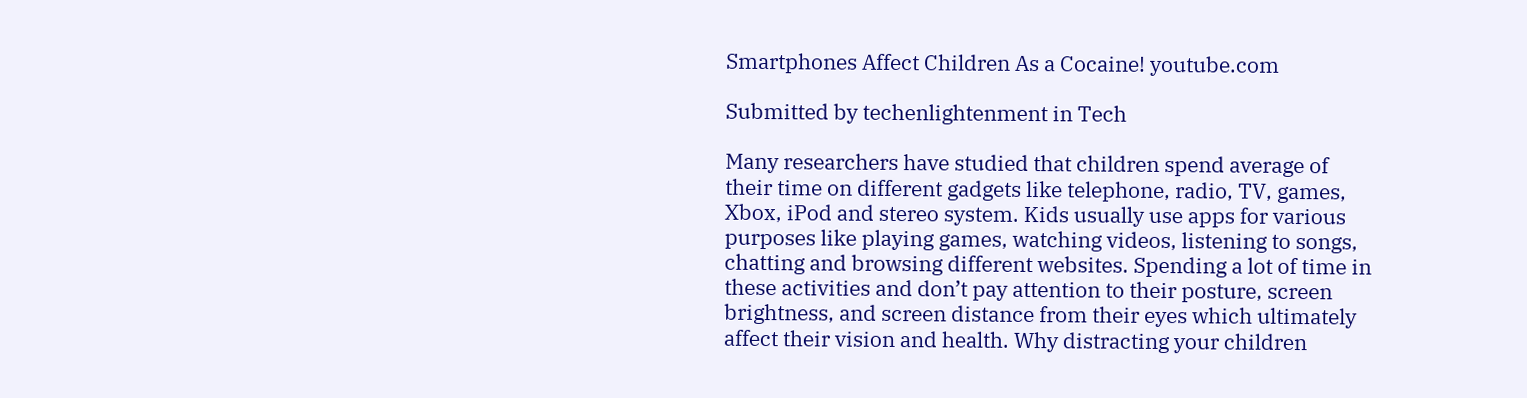Smartphones Affect Children As a Cocaine! youtube.com

Submitted by techenlightenment in Tech

Many researchers have studied that children spend average of their time on different gadgets like telephone, radio, TV, games, Xbox, iPod and stereo system. Kids usually use apps for various purposes like playing games, watching videos, listening to songs, chatting and browsing different websites. Spending a lot of time in these activities and don’t pay attention to their posture, screen brightness, and screen distance from their eyes which ultimately affect their vision and health. Why distracting your children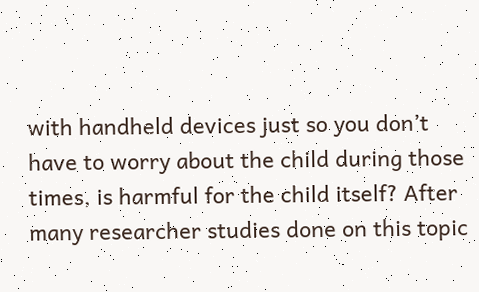with handheld devices just so you don’t have to worry about the child during those times, is harmful for the child itself? After many researcher studies done on this topic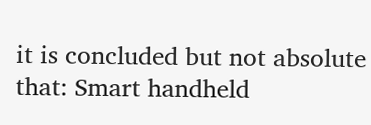it is concluded but not absolute that: Smart handheld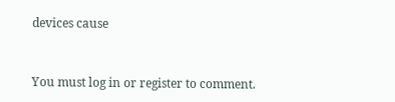devices cause


You must log in or register to comment.